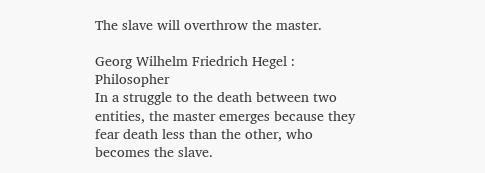The slave will overthrow the master.

Georg Wilhelm Friedrich Hegel : Philosopher
In a struggle to the death between two entities, the master emerges because they fear death less than the other, who becomes the slave.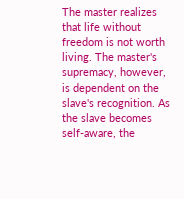The master realizes that life without freedom is not worth living. The master's supremacy, however, is dependent on the slave's recognition. As the slave becomes self-aware, the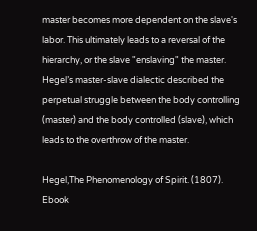master becomes more dependent on the slave's labor. This ultimately leads to a reversal of the hierarchy, or the slave "enslaving" the master.
Hegel’s master-slave dialectic described the perpetual struggle between the body controlling (master) and the body controlled (slave), which leads to the overthrow of the master.

Hegel,The Phenomenology of Spirit. (1807). Ebook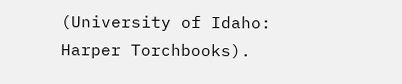(University of Idaho: Harper Torchbooks).